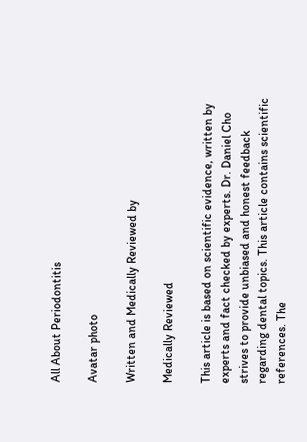All About Periodontitis

Avatar photo

Written and Medically Reviewed by

Medically Reviewed

This article is based on scientific evidence, written by experts and fact checked by experts. Dr. Daniel Cho strives to provide unbiased and honest feedback regarding dental topics. This article contains scientific references. The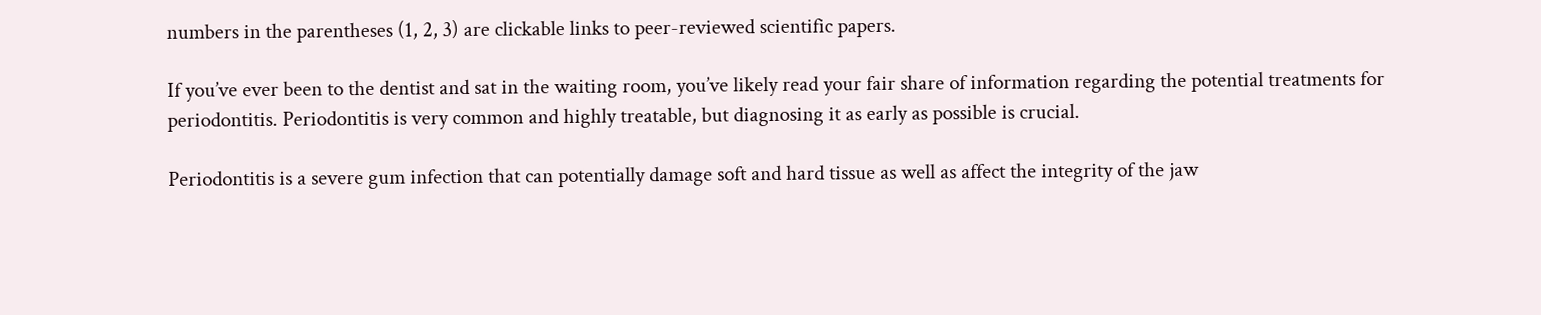numbers in the parentheses (1, 2, 3) are clickable links to peer-reviewed scientific papers.

If you’ve ever been to the dentist and sat in the waiting room, you’ve likely read your fair share of information regarding the potential treatments for periodontitis. Periodontitis is very common and highly treatable, but diagnosing it as early as possible is crucial.

Periodontitis is a severe gum infection that can potentially damage soft and hard tissue as well as affect the integrity of the jaw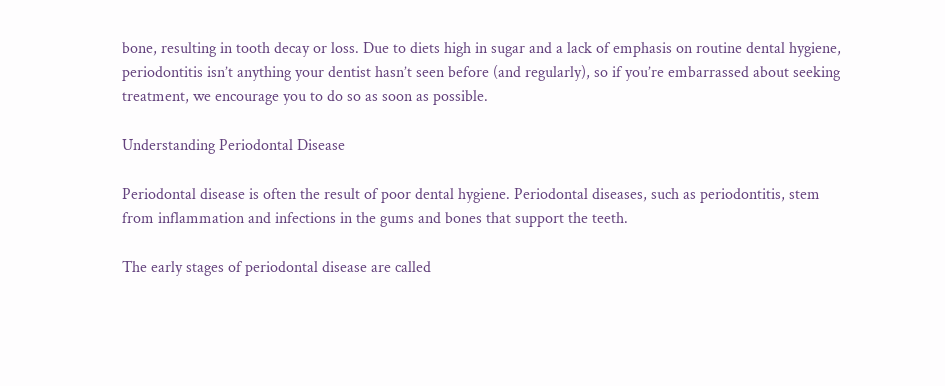bone, resulting in tooth decay or loss. Due to diets high in sugar and a lack of emphasis on routine dental hygiene, periodontitis isn’t anything your dentist hasn’t seen before (and regularly), so if you’re embarrassed about seeking treatment, we encourage you to do so as soon as possible.

Understanding Periodontal Disease

Periodontal disease is often the result of poor dental hygiene. Periodontal diseases, such as periodontitis, stem from inflammation and infections in the gums and bones that support the teeth.

The early stages of periodontal disease are called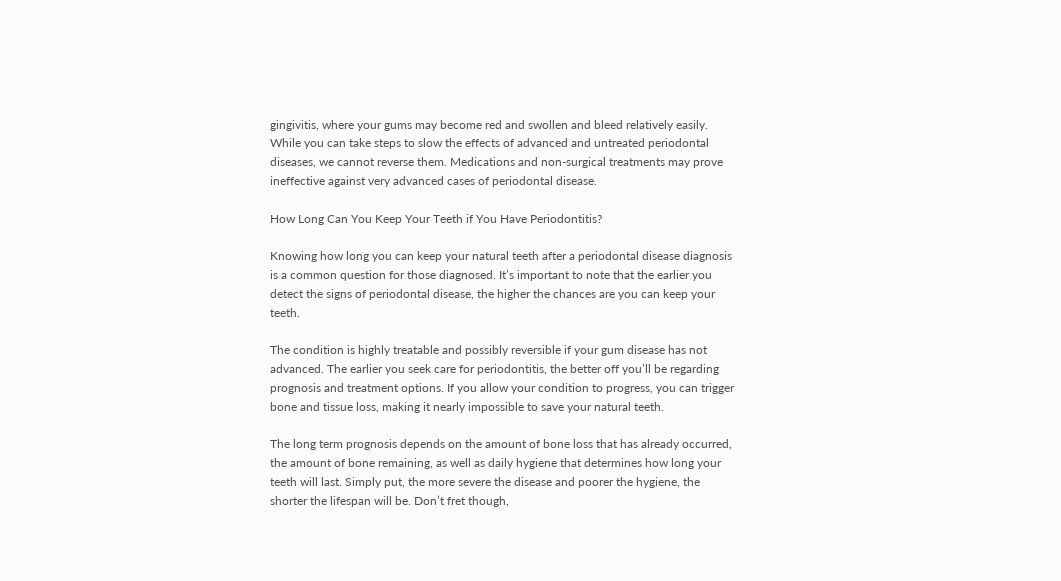gingivitis, where your gums may become red and swollen and bleed relatively easily. While you can take steps to slow the effects of advanced and untreated periodontal diseases, we cannot reverse them. Medications and non-surgical treatments may prove ineffective against very advanced cases of periodontal disease.

How Long Can You Keep Your Teeth if You Have Periodontitis?

Knowing how long you can keep your natural teeth after a periodontal disease diagnosis is a common question for those diagnosed. It’s important to note that the earlier you detect the signs of periodontal disease, the higher the chances are you can keep your teeth.

The condition is highly treatable and possibly reversible if your gum disease has not advanced. The earlier you seek care for periodontitis, the better off you’ll be regarding prognosis and treatment options. If you allow your condition to progress, you can trigger bone and tissue loss, making it nearly impossible to save your natural teeth.

The long term prognosis depends on the amount of bone loss that has already occurred, the amount of bone remaining, as well as daily hygiene that determines how long your teeth will last. Simply put, the more severe the disease and poorer the hygiene, the shorter the lifespan will be. Don’t fret though,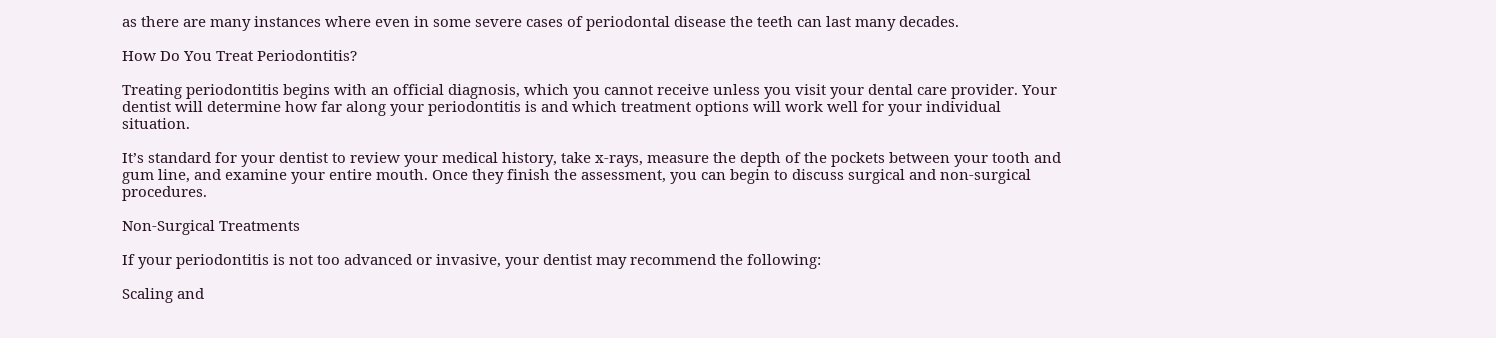as there are many instances where even in some severe cases of periodontal disease the teeth can last many decades.

How Do You Treat Periodontitis?

Treating periodontitis begins with an official diagnosis, which you cannot receive unless you visit your dental care provider. Your dentist will determine how far along your periodontitis is and which treatment options will work well for your individual situation.

It’s standard for your dentist to review your medical history, take x-rays, measure the depth of the pockets between your tooth and gum line, and examine your entire mouth. Once they finish the assessment, you can begin to discuss surgical and non-surgical procedures.

Non-Surgical Treatments

If your periodontitis is not too advanced or invasive, your dentist may recommend the following:

Scaling and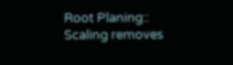Root Planing:: Scaling removes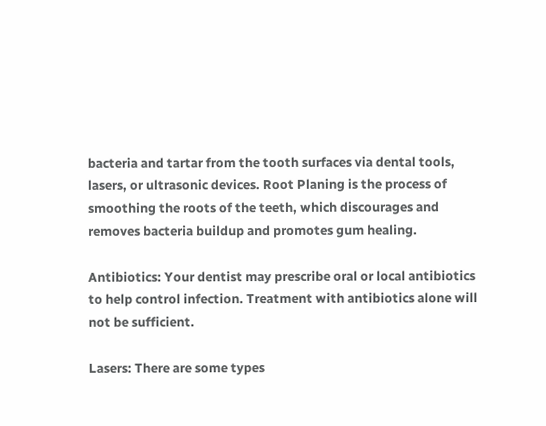bacteria and tartar from the tooth surfaces via dental tools, lasers, or ultrasonic devices. Root Planing is the process of smoothing the roots of the teeth, which discourages and removes bacteria buildup and promotes gum healing.

Antibiotics: Your dentist may prescribe oral or local antibiotics to help control infection. Treatment with antibiotics alone will not be sufficient.

Lasers: There are some types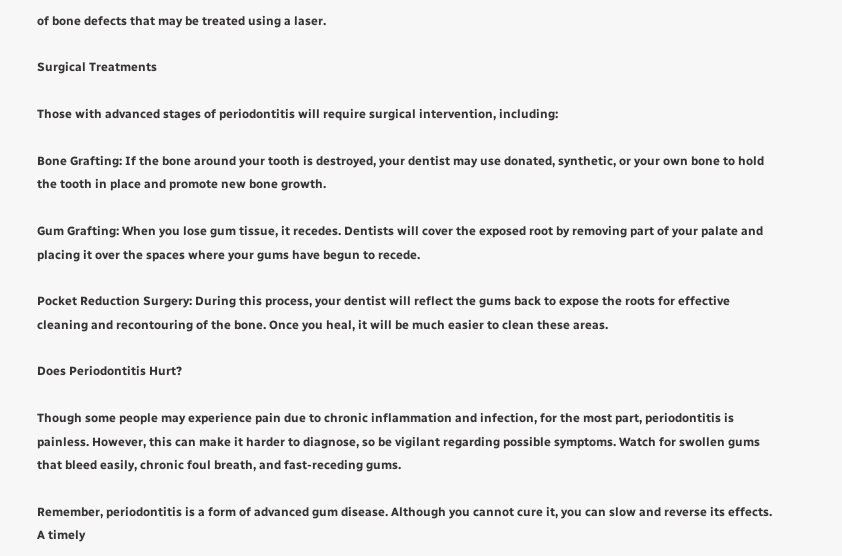of bone defects that may be treated using a laser.

Surgical Treatments

Those with advanced stages of periodontitis will require surgical intervention, including:

Bone Grafting: If the bone around your tooth is destroyed, your dentist may use donated, synthetic, or your own bone to hold the tooth in place and promote new bone growth.

Gum Grafting: When you lose gum tissue, it recedes. Dentists will cover the exposed root by removing part of your palate and placing it over the spaces where your gums have begun to recede.

Pocket Reduction Surgery: During this process, your dentist will reflect the gums back to expose the roots for effective cleaning and recontouring of the bone. Once you heal, it will be much easier to clean these areas.

Does Periodontitis Hurt?

Though some people may experience pain due to chronic inflammation and infection, for the most part, periodontitis is painless. However, this can make it harder to diagnose, so be vigilant regarding possible symptoms. Watch for swollen gums that bleed easily, chronic foul breath, and fast-receding gums.

Remember, periodontitis is a form of advanced gum disease. Although you cannot cure it, you can slow and reverse its effects. A timely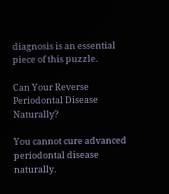diagnosis is an essential piece of this puzzle.

Can Your Reverse Periodontal Disease Naturally?

You cannot cure advanced periodontal disease naturally.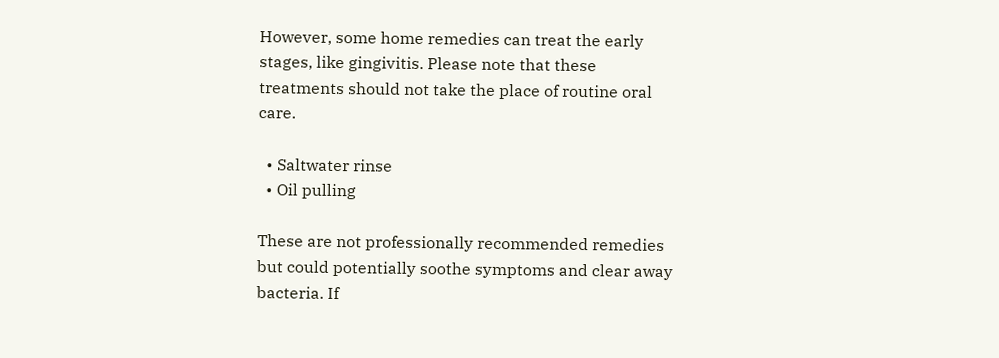However, some home remedies can treat the early stages, like gingivitis. Please note that these treatments should not take the place of routine oral care.

  • Saltwater rinse
  • Oil pulling

These are not professionally recommended remedies but could potentially soothe symptoms and clear away bacteria. If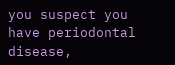you suspect you have periodontal disease,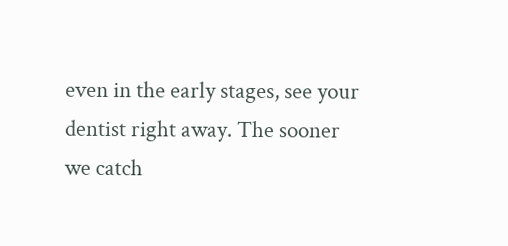even in the early stages, see your dentist right away. The sooner we catch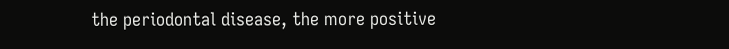the periodontal disease, the more positive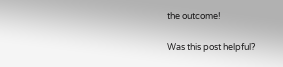the outcome!

Was this post helpful?